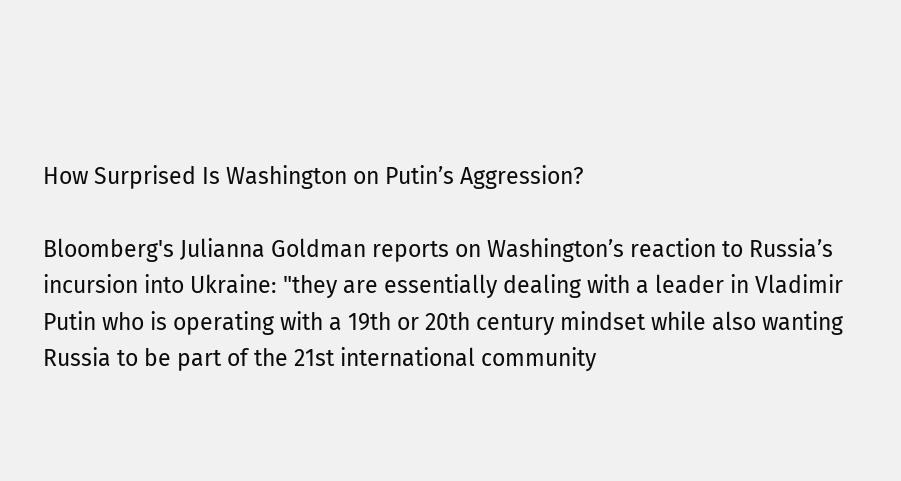How Surprised Is Washington on Putin’s Aggression?

Bloomberg's Julianna Goldman reports on Washington’s reaction to Russia’s incursion into Ukraine: "they are essentially dealing with a leader in Vladimir Putin who is operating with a 19th or 20th century mindset while also wanting Russia to be part of the 21st international community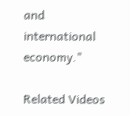and international economy."

Related Videos